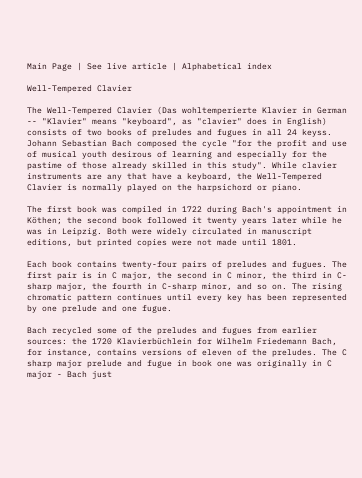Main Page | See live article | Alphabetical index

Well-Tempered Clavier

The Well-Tempered Clavier (Das wohltemperierte Klavier in German -- "Klavier" means "keyboard", as "clavier" does in English) consists of two books of preludes and fugues in all 24 keyss. Johann Sebastian Bach composed the cycle "for the profit and use of musical youth desirous of learning and especially for the pastime of those already skilled in this study". While clavier instruments are any that have a keyboard, the Well-Tempered Clavier is normally played on the harpsichord or piano.

The first book was compiled in 1722 during Bach's appointment in Köthen; the second book followed it twenty years later while he was in Leipzig. Both were widely circulated in manuscript editions, but printed copies were not made until 1801.

Each book contains twenty-four pairs of preludes and fugues. The first pair is in C major, the second in C minor, the third in C-sharp major, the fourth in C-sharp minor, and so on. The rising chromatic pattern continues until every key has been represented by one prelude and one fugue.

Bach recycled some of the preludes and fugues from earlier sources: the 1720 Klavierbüchlein for Wilhelm Friedemann Bach, for instance, contains versions of eleven of the preludes. The C sharp major prelude and fugue in book one was originally in C major - Bach just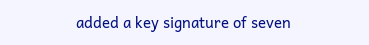added a key signature of seven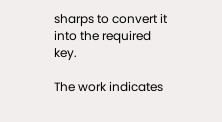sharps to convert it into the required key.

The work indicates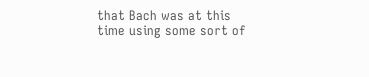that Bach was at this time using some sort of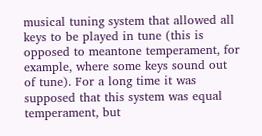musical tuning system that allowed all keys to be played in tune (this is opposed to meantone temperament, for example, where some keys sound out of tune). For a long time it was supposed that this system was equal temperament, but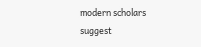modern scholars suggest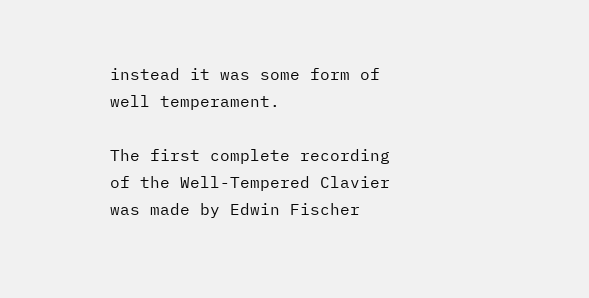instead it was some form of well temperament.

The first complete recording of the Well-Tempered Clavier was made by Edwin Fischer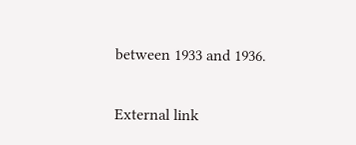between 1933 and 1936.

External link